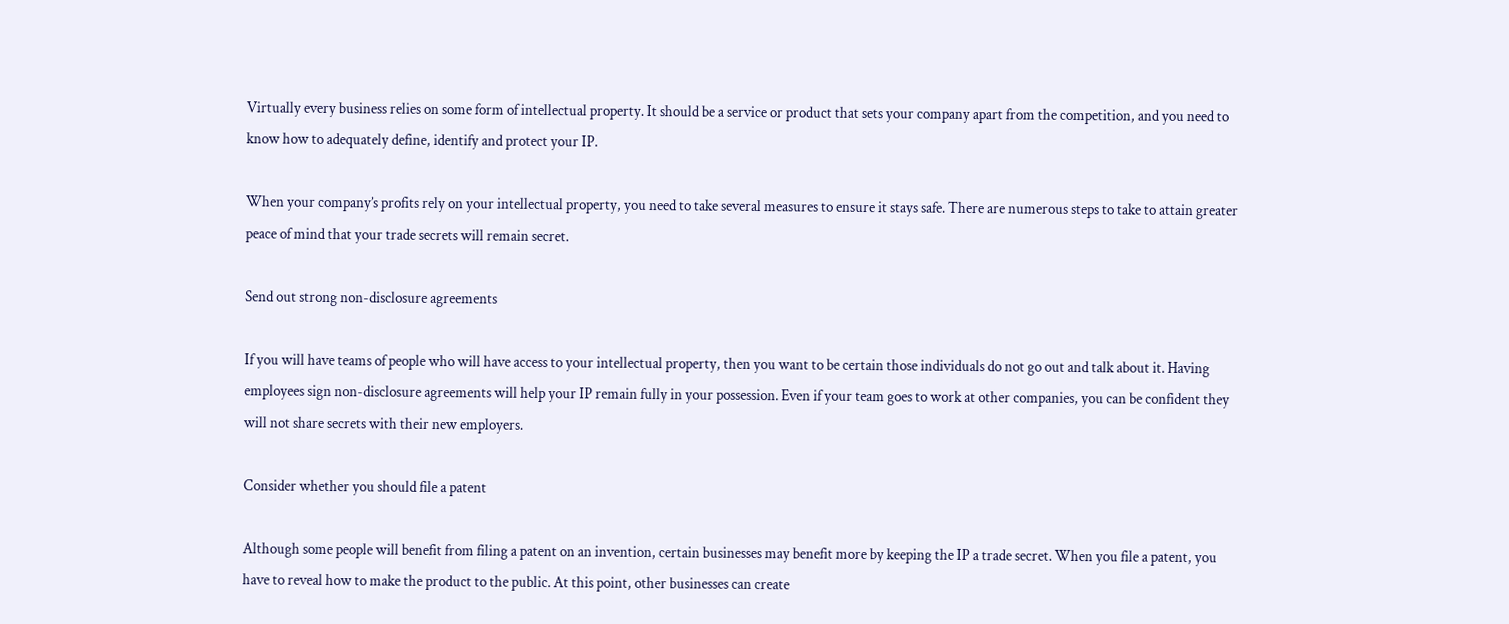Virtually every business relies on some form of intellectual property. It should be a service or product that sets your company apart from the competition, and you need to know how to adequately define, identify and protect your IP.

When your company’s profits rely on your intellectual property, you need to take several measures to ensure it stays safe. There are numerous steps to take to attain greater peace of mind that your trade secrets will remain secret.

Send out strong non-disclosure agreements

If you will have teams of people who will have access to your intellectual property, then you want to be certain those individuals do not go out and talk about it. Having employees sign non-disclosure agreements will help your IP remain fully in your possession. Even if your team goes to work at other companies, you can be confident they will not share secrets with their new employers.

Consider whether you should file a patent

Although some people will benefit from filing a patent on an invention, certain businesses may benefit more by keeping the IP a trade secret. When you file a patent, you have to reveal how to make the product to the public. At this point, other businesses can create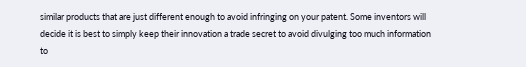similar products that are just different enough to avoid infringing on your patent. Some inventors will decide it is best to simply keep their innovation a trade secret to avoid divulging too much information to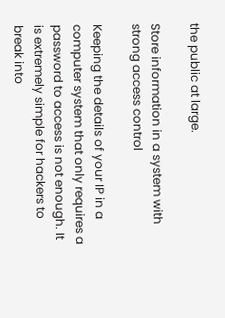the public at large.

Store information in a system with strong access control

Keeping the details of your IP in a computer system that only requires a password to access is not enough. It is extremely simple for hackers to break into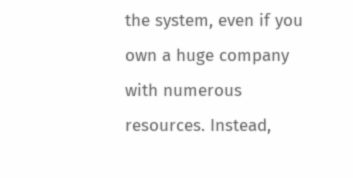the system, even if you own a huge company with numerous resources. Instead,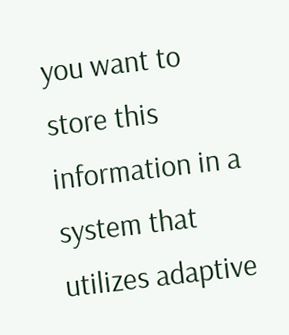you want to store this information in a system that utilizes adaptive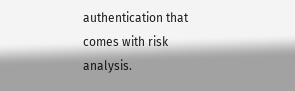authentication that comes with risk analysis.